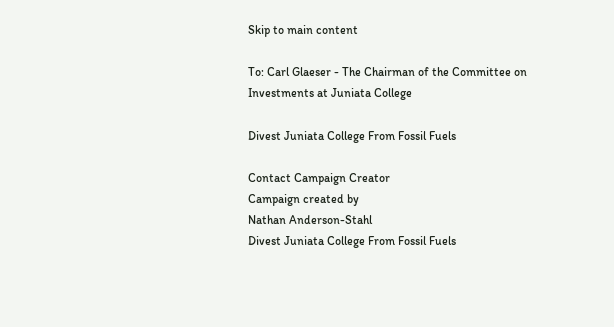Skip to main content

To: Carl Glaeser - The Chairman of the Committee on Investments at Juniata College

Divest Juniata College From Fossil Fuels

Contact Campaign Creator
Campaign created by
Nathan Anderson-Stahl
Divest Juniata College From Fossil Fuels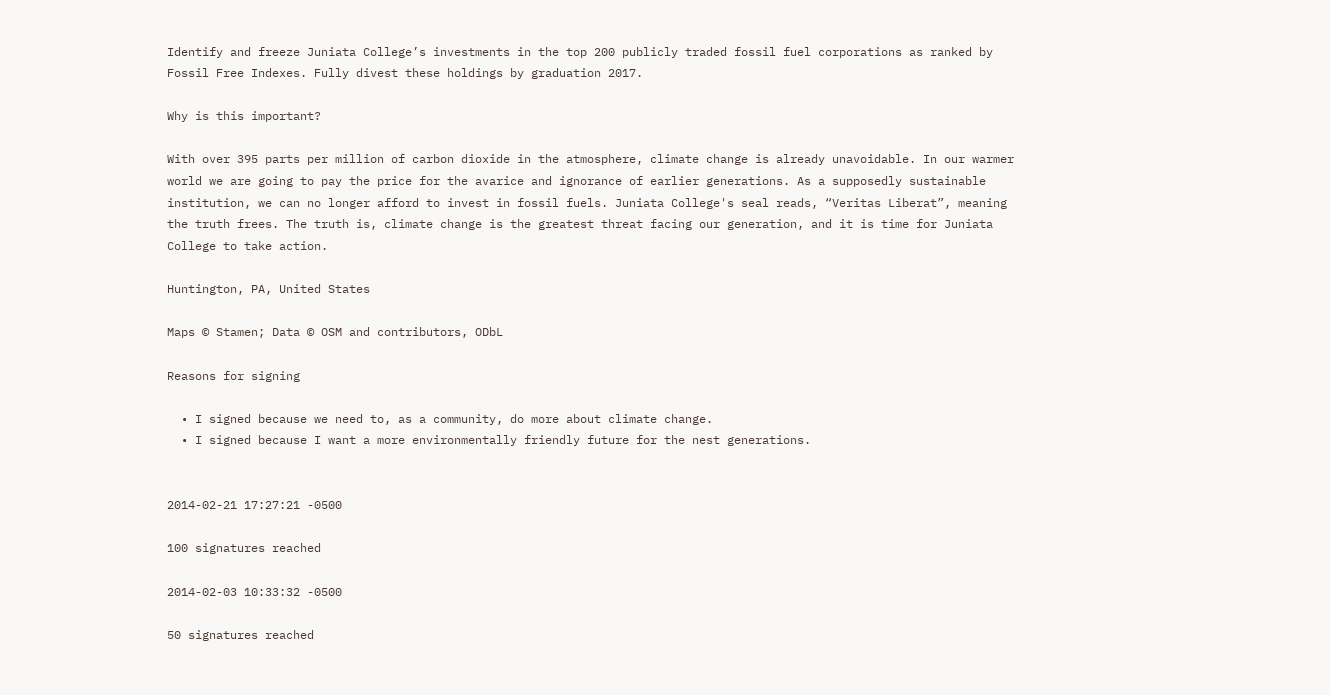Identify and freeze Juniata College’s investments in the top 200 publicly traded fossil fuel corporations as ranked by Fossil Free Indexes. Fully divest these holdings by graduation 2017.

Why is this important?

With over 395 parts per million of carbon dioxide in the atmosphere, climate change is already unavoidable. In our warmer world we are going to pay the price for the avarice and ignorance of earlier generations. As a supposedly sustainable institution, we can no longer afford to invest in fossil fuels. Juniata College's seal reads, “Veritas Liberat”, meaning the truth frees. The truth is, climate change is the greatest threat facing our generation, and it is time for Juniata College to take action.

Huntington, PA, United States

Maps © Stamen; Data © OSM and contributors, ODbL

Reasons for signing

  • I signed because we need to, as a community, do more about climate change.
  • I signed because I want a more environmentally friendly future for the nest generations.


2014-02-21 17:27:21 -0500

100 signatures reached

2014-02-03 10:33:32 -0500

50 signatures reached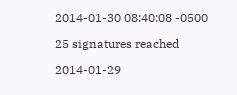2014-01-30 08:40:08 -0500

25 signatures reached

2014-01-29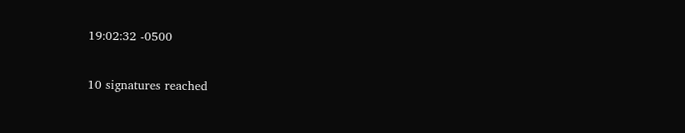19:02:32 -0500

10 signatures reached